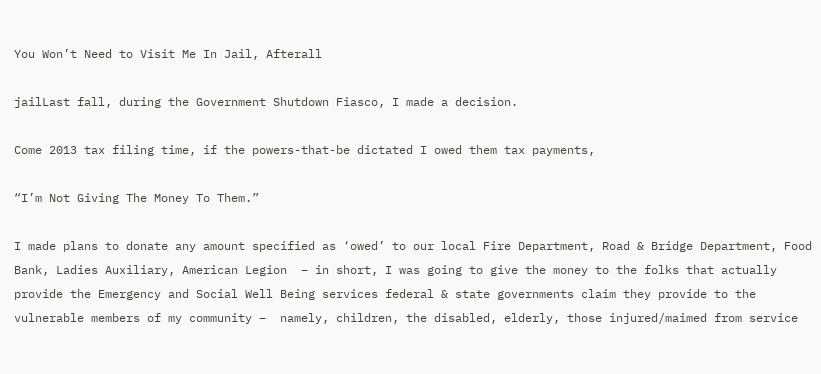You Won’t Need to Visit Me In Jail, Afterall

jailLast fall, during the Government Shutdown Fiasco, I made a decision.

Come 2013 tax filing time, if the powers-that-be dictated I owed them tax payments,

“I’m Not Giving The Money To Them.”

I made plans to donate any amount specified as ‘owed’ to our local Fire Department, Road & Bridge Department, Food Bank, Ladies Auxiliary, American Legion  – in short, I was going to give the money to the folks that actually provide the Emergency and Social Well Being services federal & state governments claim they provide to the vulnerable members of my community –  namely, children, the disabled, elderly, those injured/maimed from service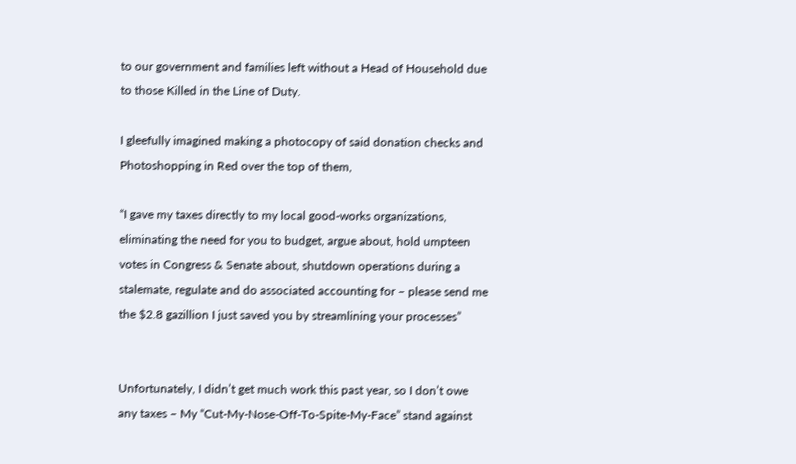to our government and families left without a Head of Household due to those Killed in the Line of Duty.

I gleefully imagined making a photocopy of said donation checks and Photoshopping in Red over the top of them,

“I gave my taxes directly to my local good-works organizations, eliminating the need for you to budget, argue about, hold umpteen votes in Congress & Senate about, shutdown operations during a stalemate, regulate and do associated accounting for – please send me the $2.8 gazillion I just saved you by streamlining your processes”


Unfortunately, I didn’t get much work this past year, so I don’t owe any taxes – My “Cut-My-Nose-Off-To-Spite-My-Face” stand against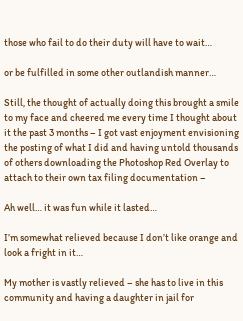those who fail to do their duty will have to wait…

or be fulfilled in some other outlandish manner…

Still, the thought of actually doing this brought a smile to my face and cheered me every time I thought about it the past 3 months – I got vast enjoyment envisioning the posting of what I did and having untold thousands of others downloading the Photoshop Red Overlay to attach to their own tax filing documentation –

Ah well… it was fun while it lasted…

I’m somewhat relieved because I don’t like orange and look a fright in it…

My mother is vastly relieved – she has to live in this community and having a daughter in jail for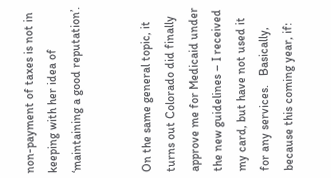non-payment of taxes is not in keeping with her idea of ‘maintaining a good reputation’.


On the same general topic, it turns out Colorado did finally approve me for Medicaid under the new guidelines – I received my card, but have not used it for any services.   Basically, because this coming year, if: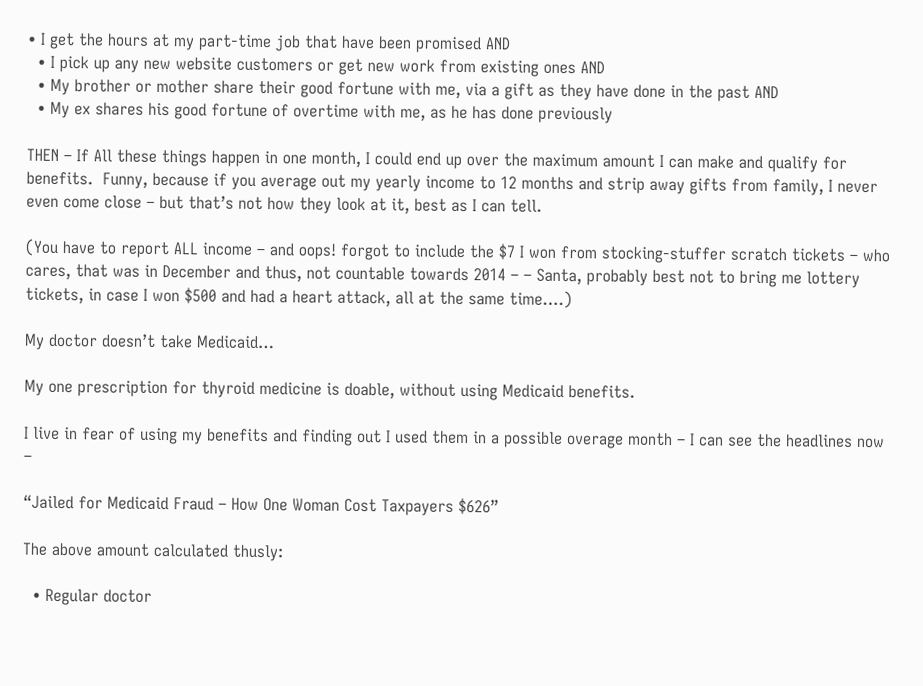• I get the hours at my part-time job that have been promised AND
  • I pick up any new website customers or get new work from existing ones AND
  • My brother or mother share their good fortune with me, via a gift as they have done in the past AND
  • My ex shares his good fortune of overtime with me, as he has done previously

THEN – If All these things happen in one month, I could end up over the maximum amount I can make and qualify for benefits.  Funny, because if you average out my yearly income to 12 months and strip away gifts from family, I never even come close – but that’s not how they look at it, best as I can tell.

(You have to report ALL income – and oops! forgot to include the $7 I won from stocking-stuffer scratch tickets – who cares, that was in December and thus, not countable towards 2014 – – Santa, probably best not to bring me lottery tickets, in case I won $500 and had a heart attack, all at the same time….)

My doctor doesn’t take Medicaid…

My one prescription for thyroid medicine is doable, without using Medicaid benefits.

I live in fear of using my benefits and finding out I used them in a possible overage month – I can see the headlines now –

“Jailed for Medicaid Fraud – How One Woman Cost Taxpayers $626”

The above amount calculated thusly:

  • Regular doctor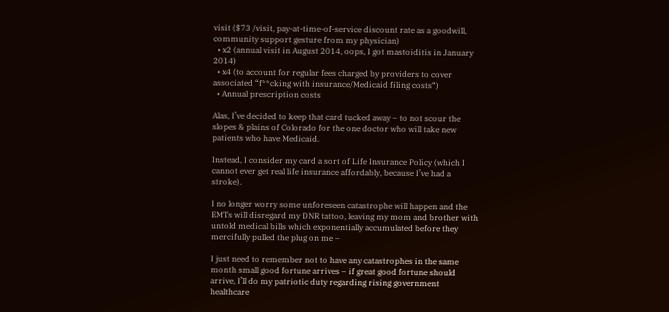visit ($73 /visit, pay-at-time-of-service discount rate as a goodwill, community support gesture from my physician)
  • x2 (annual visit in August 2014, oops, I got mastoiditis in January 2014)
  • x4 (to account for regular fees charged by providers to cover associated “f**cking with insurance/Medicaid filing costs“)
  • Annual prescription costs

Alas, I’ve decided to keep that card tucked away – to not scour the slopes & plains of Colorado for the one doctor who will take new patients who have Medicaid.

Instead, I consider my card a sort of Life Insurance Policy (which I cannot ever get real life insurance affordably, because I’ve had a stroke).

I no longer worry some unforeseen catastrophe will happen and the EMTs will disregard my DNR tattoo, leaving my mom and brother with untold medical bills which exponentially accumulated before they mercifully pulled the plug on me –

I just need to remember not to have any catastrophes in the same month small good fortune arrives – if great good fortune should arrive, I’ll do my patriotic duty regarding rising government healthcare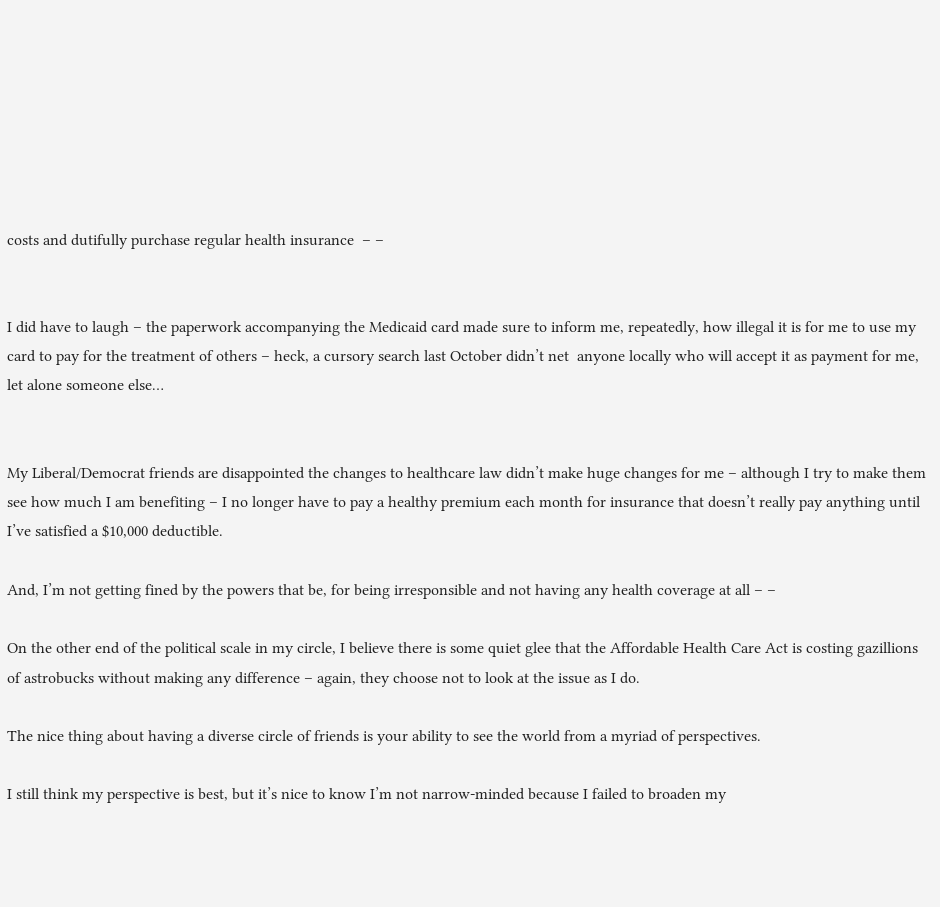costs and dutifully purchase regular health insurance  – –


I did have to laugh – the paperwork accompanying the Medicaid card made sure to inform me, repeatedly, how illegal it is for me to use my card to pay for the treatment of others – heck, a cursory search last October didn’t net  anyone locally who will accept it as payment for me, let alone someone else…


My Liberal/Democrat friends are disappointed the changes to healthcare law didn’t make huge changes for me – although I try to make them see how much I am benefiting – I no longer have to pay a healthy premium each month for insurance that doesn’t really pay anything until I’ve satisfied a $10,000 deductible.

And, I’m not getting fined by the powers that be, for being irresponsible and not having any health coverage at all – –

On the other end of the political scale in my circle, I believe there is some quiet glee that the Affordable Health Care Act is costing gazillions of astrobucks without making any difference – again, they choose not to look at the issue as I do.

The nice thing about having a diverse circle of friends is your ability to see the world from a myriad of perspectives.

I still think my perspective is best, but it’s nice to know I’m not narrow-minded because I failed to broaden my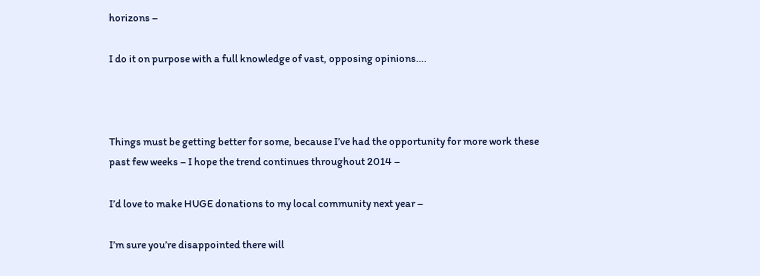horizons –

I do it on purpose with a full knowledge of vast, opposing opinions….



Things must be getting better for some, because I’ve had the opportunity for more work these past few weeks – I hope the trend continues throughout 2014 –

I’d love to make HUGE donations to my local community next year –

I’m sure you’re disappointed there will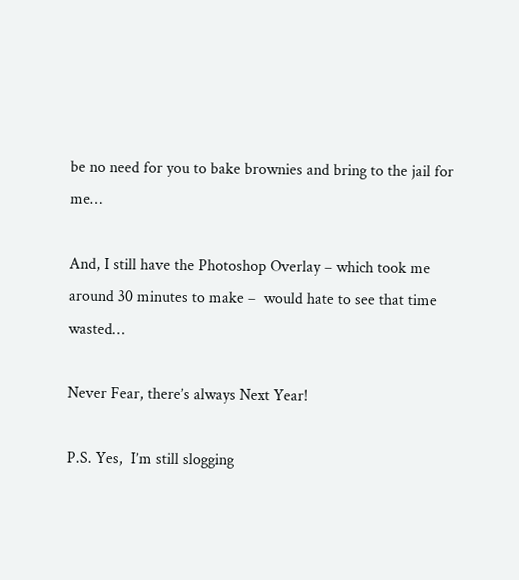be no need for you to bake brownies and bring to the jail for me…

And, I still have the Photoshop Overlay – which took me around 30 minutes to make –  would hate to see that time wasted…

Never Fear, there’s always Next Year!

P.S. Yes,  I’m still slogging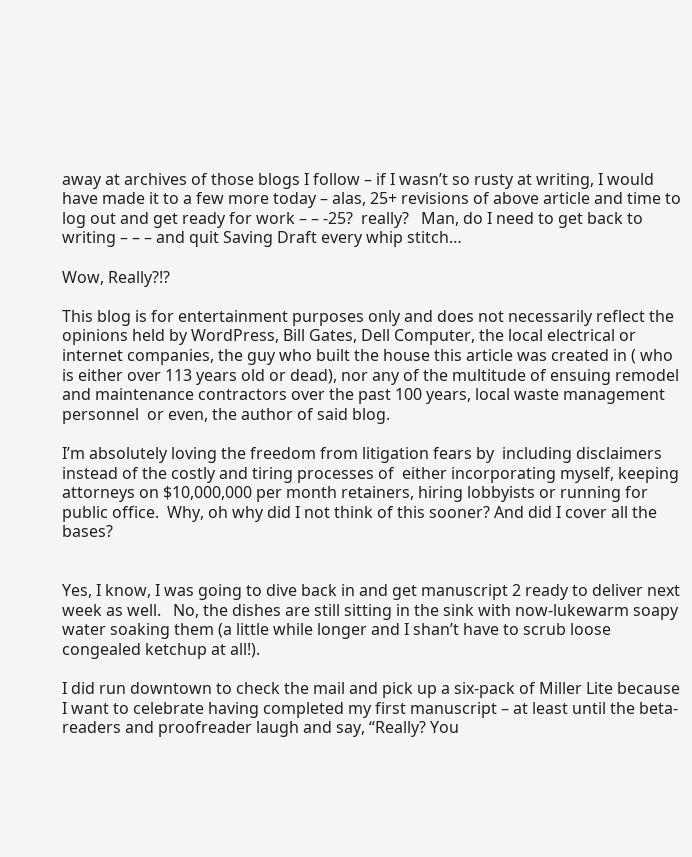away at archives of those blogs I follow – if I wasn’t so rusty at writing, I would have made it to a few more today – alas, 25+ revisions of above article and time to log out and get ready for work – – -25?  really?   Man, do I need to get back to writing – – – and quit Saving Draft every whip stitch…

Wow, Really?!?

This blog is for entertainment purposes only and does not necessarily reflect the opinions held by WordPress, Bill Gates, Dell Computer, the local electrical or internet companies, the guy who built the house this article was created in ( who is either over 113 years old or dead), nor any of the multitude of ensuing remodel and maintenance contractors over the past 100 years, local waste management personnel  or even, the author of said blog.

I’m absolutely loving the freedom from litigation fears by  including disclaimers instead of the costly and tiring processes of  either incorporating myself, keeping attorneys on $10,000,000 per month retainers, hiring lobbyists or running for public office.  Why, oh why did I not think of this sooner? And did I cover all the bases?


Yes, I know, I was going to dive back in and get manuscript 2 ready to deliver next week as well.   No, the dishes are still sitting in the sink with now-lukewarm soapy water soaking them (a little while longer and I shan’t have to scrub loose congealed ketchup at all!).

I did run downtown to check the mail and pick up a six-pack of Miller Lite because I want to celebrate having completed my first manuscript – at least until the beta-readers and proofreader laugh and say, “Really? You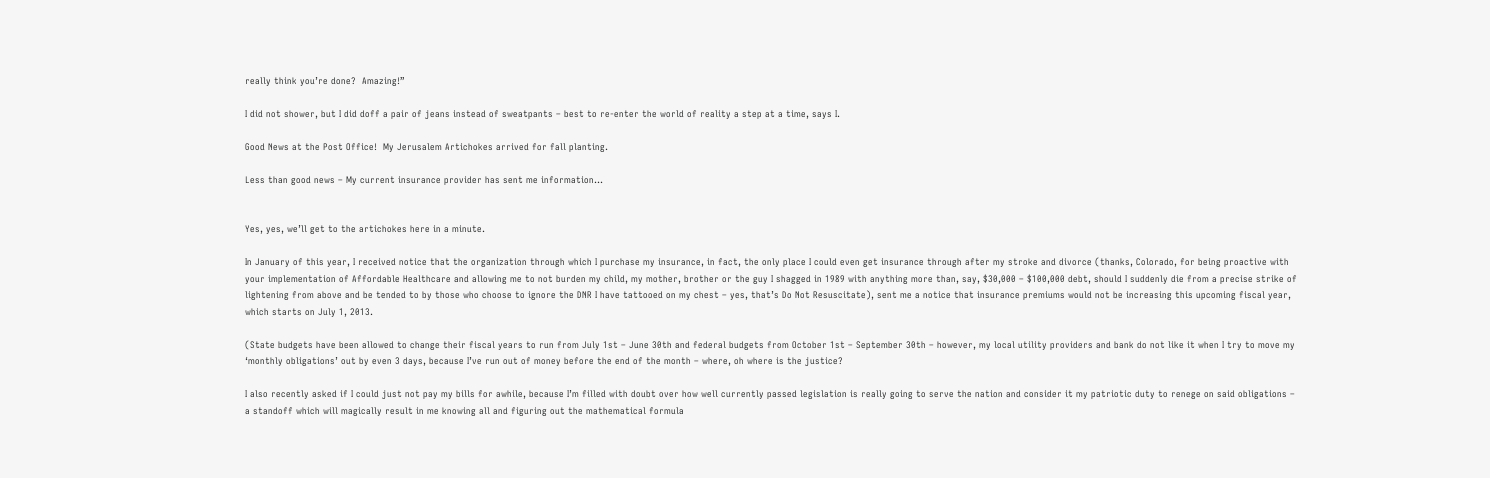really think you’re done?  Amazing!”

I did not shower, but I did doff a pair of jeans instead of sweatpants – best to re-enter the world of reality a step at a time, says I.

Good News at the Post Office!  My Jerusalem Artichokes arrived for fall planting.

Less than good news – My current insurance provider has sent me information…


Yes, yes, we’ll get to the artichokes here in a minute.

In January of this year, I received notice that the organization through which I purchase my insurance, in fact, the only place I could even get insurance through after my stroke and divorce (thanks, Colorado, for being proactive with your implementation of Affordable Healthcare and allowing me to not burden my child, my mother, brother or the guy I shagged in 1989 with anything more than, say, $30,000 – $100,000 debt, should I suddenly die from a precise strike of lightening from above and be tended to by those who choose to ignore the DNR I have tattooed on my chest – yes, that’s Do Not Resuscitate), sent me a notice that insurance premiums would not be increasing this upcoming fiscal year, which starts on July 1, 2013.

(State budgets have been allowed to change their fiscal years to run from July 1st – June 30th and federal budgets from October 1st – September 30th – however, my local utility providers and bank do not like it when I try to move my ‘monthly obligations’ out by even 3 days, because I’ve run out of money before the end of the month – where, oh where is the justice?

I also recently asked if I could just not pay my bills for awhile, because I’m filled with doubt over how well currently passed legislation is really going to serve the nation and consider it my patriotic duty to renege on said obligations – a standoff which will magically result in me knowing all and figuring out the mathematical formula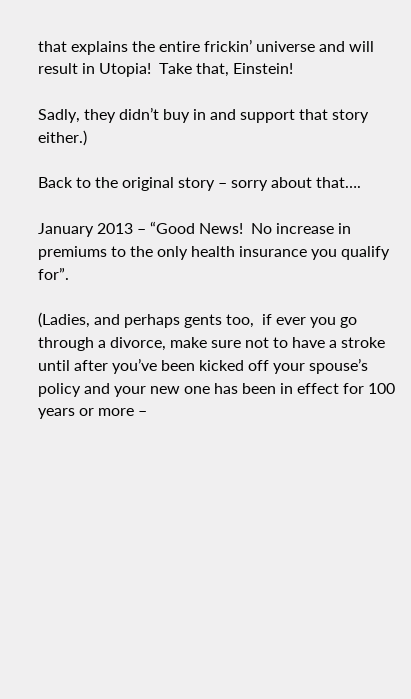that explains the entire frickin’ universe and will result in Utopia!  Take that, Einstein!

Sadly, they didn’t buy in and support that story either.)

Back to the original story – sorry about that….

January 2013 – “Good News!  No increase in premiums to the only health insurance you qualify for”.

(Ladies, and perhaps gents too,  if ever you go through a divorce, make sure not to have a stroke until after you’ve been kicked off your spouse’s policy and your new one has been in effect for 100 years or more –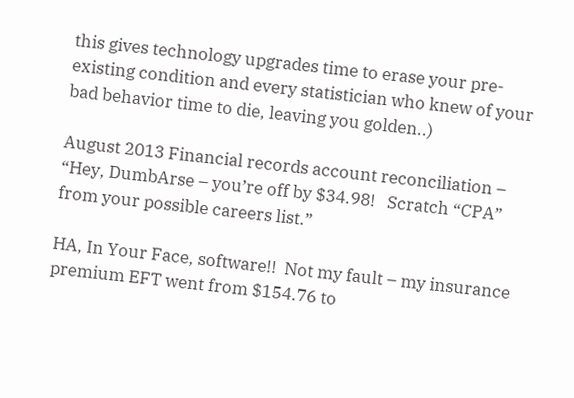this gives technology upgrades time to erase your pre-existing condition and every statistician who knew of your bad behavior time to die, leaving you golden..)

August 2013 Financial records account reconciliation – “Hey, DumbArse – you’re off by $34.98!   Scratch “CPA” from your possible careers list.”

HA, In Your Face, software!!  Not my fault – my insurance premium EFT went from $154.76 to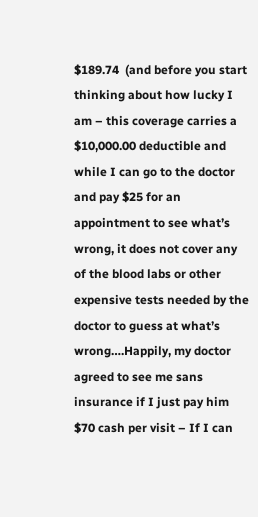$189.74  (and before you start thinking about how lucky I am – this coverage carries a $10,000.00 deductible and while I can go to the doctor and pay $25 for an appointment to see what’s wrong, it does not cover any of the blood labs or other expensive tests needed by the doctor to guess at what’s wrong….Happily, my doctor agreed to see me sans insurance if I just pay him $70 cash per visit – If I can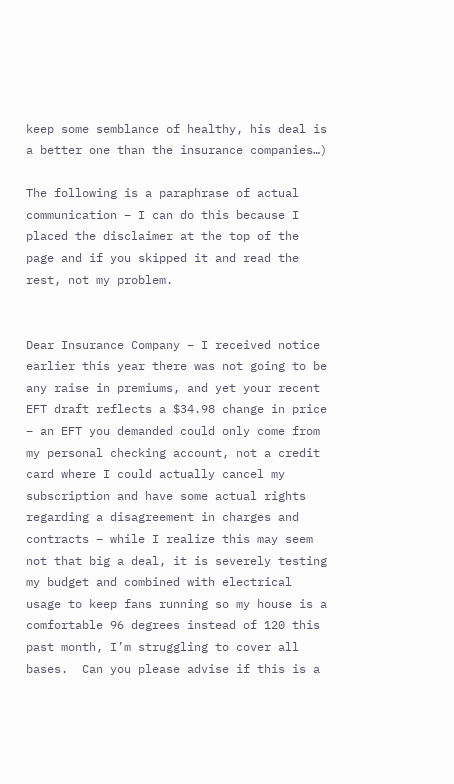keep some semblance of healthy, his deal is a better one than the insurance companies…)

The following is a paraphrase of actual communication – I can do this because I placed the disclaimer at the top of the page and if you skipped it and read the rest, not my problem.


Dear Insurance Company – I received notice earlier this year there was not going to be any raise in premiums, and yet your recent EFT draft reflects a $34.98 change in price – an EFT you demanded could only come from my personal checking account, not a credit card where I could actually cancel my subscription and have some actual rights regarding a disagreement in charges and contracts – while I realize this may seem not that big a deal, it is severely testing my budget and combined with electrical usage to keep fans running so my house is a comfortable 96 degrees instead of 120 this past month, I’m struggling to cover all bases.  Can you please advise if this is a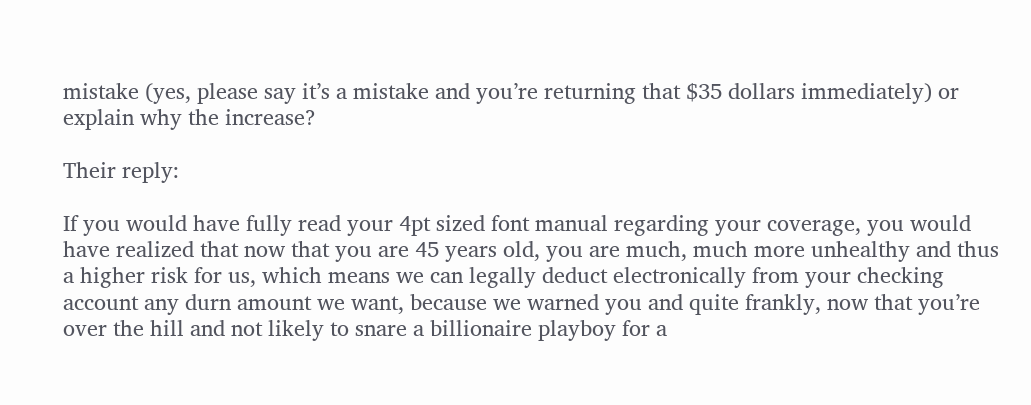mistake (yes, please say it’s a mistake and you’re returning that $35 dollars immediately) or explain why the increase?

Their reply:

If you would have fully read your 4pt sized font manual regarding your coverage, you would have realized that now that you are 45 years old, you are much, much more unhealthy and thus a higher risk for us, which means we can legally deduct electronically from your checking account any durn amount we want, because we warned you and quite frankly, now that you’re over the hill and not likely to snare a billionaire playboy for a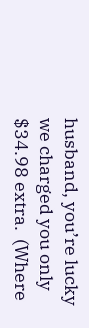husband, you’re lucky we charged you only $34.98 extra.  (Where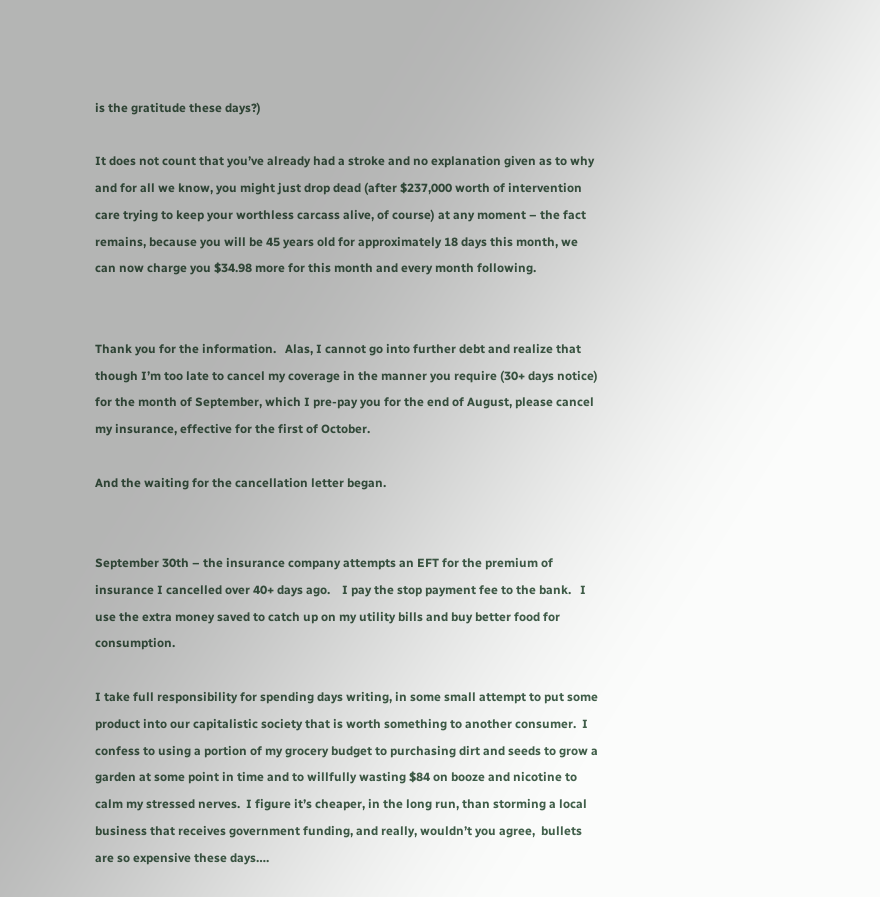is the gratitude these days?)

It does not count that you’ve already had a stroke and no explanation given as to why and for all we know, you might just drop dead (after $237,000 worth of intervention care trying to keep your worthless carcass alive, of course) at any moment – the fact remains, because you will be 45 years old for approximately 18 days this month, we can now charge you $34.98 more for this month and every month following.


Thank you for the information.   Alas, I cannot go into further debt and realize that though I’m too late to cancel my coverage in the manner you require (30+ days notice) for the month of September, which I pre-pay you for the end of August, please cancel my insurance, effective for the first of October.

And the waiting for the cancellation letter began.


September 30th – the insurance company attempts an EFT for the premium of insurance I cancelled over 40+ days ago.    I pay the stop payment fee to the bank.   I use the extra money saved to catch up on my utility bills and buy better food for consumption.

I take full responsibility for spending days writing, in some small attempt to put some product into our capitalistic society that is worth something to another consumer.  I confess to using a portion of my grocery budget to purchasing dirt and seeds to grow a garden at some point in time and to willfully wasting $84 on booze and nicotine to calm my stressed nerves.  I figure it’s cheaper, in the long run, than storming a local business that receives government funding, and really, wouldn’t you agree,  bullets are so expensive these days….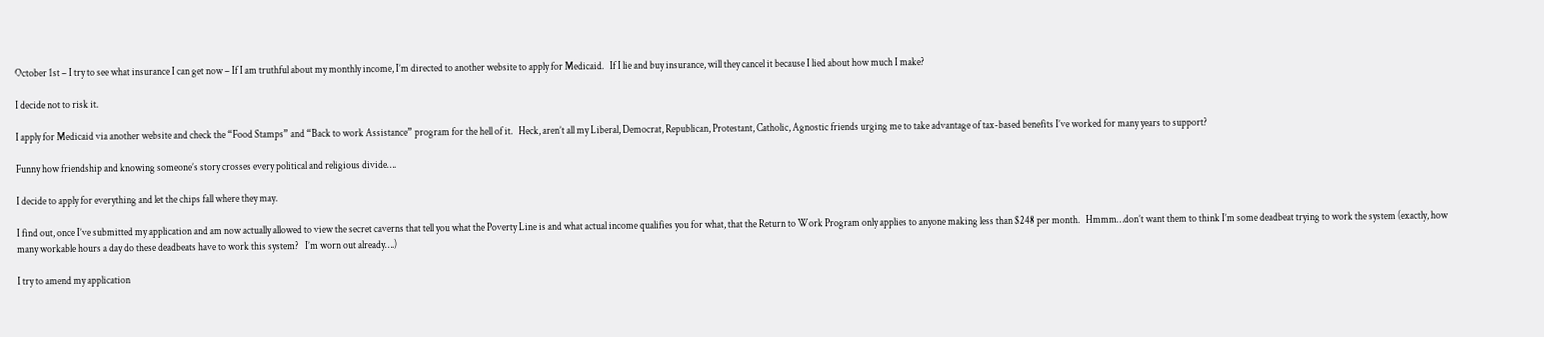October 1st – I try to see what insurance I can get now – If I am truthful about my monthly income, I’m directed to another website to apply for Medicaid.   If I lie and buy insurance, will they cancel it because I lied about how much I make?

I decide not to risk it.

I apply for Medicaid via another website and check the “Food Stamps” and “Back to work Assistance” program for the hell of it.   Heck, aren’t all my Liberal, Democrat, Republican, Protestant, Catholic, Agnostic friends urging me to take advantage of tax-based benefits I’ve worked for many years to support?

Funny how friendship and knowing someone’s story crosses every political and religious divide….

I decide to apply for everything and let the chips fall where they may.

I find out, once I’ve submitted my application and am now actually allowed to view the secret caverns that tell you what the Poverty Line is and what actual income qualifies you for what, that the Return to Work Program only applies to anyone making less than $248 per month.   Hmmm…don’t want them to think I’m some deadbeat trying to work the system (exactly, how many workable hours a day do these deadbeats have to work this system?   I’m worn out already….)

I try to amend my application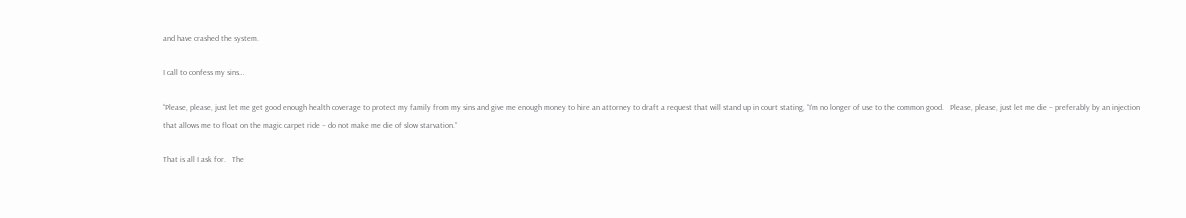and have crashed the system.

I call to confess my sins…

“Please, please, just let me get good enough health coverage to protect my family from my sins and give me enough money to hire an attorney to draft a request that will stand up in court stating, “I’m no longer of use to the common good.   Please, please, just let me die – preferably by an injection that allows me to float on the magic carpet ride – do not make me die of slow starvation.”

That is all I ask for.   The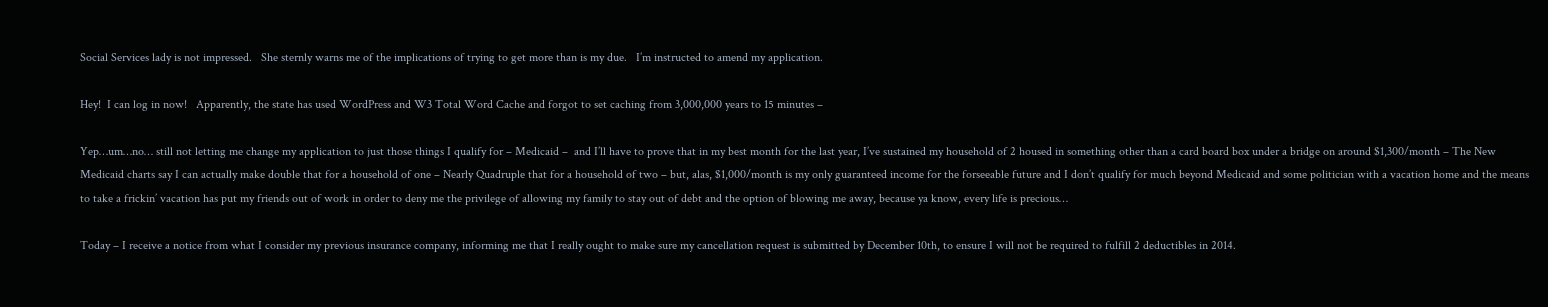Social Services lady is not impressed.   She sternly warns me of the implications of trying to get more than is my due.   I’m instructed to amend my application.

Hey!  I can log in now!   Apparently, the state has used WordPress and W3 Total Word Cache and forgot to set caching from 3,000,000 years to 15 minutes –

Yep…um…no… still not letting me change my application to just those things I qualify for – Medicaid –  and I’ll have to prove that in my best month for the last year, I’ve sustained my household of 2 housed in something other than a card board box under a bridge on around $1,300/month – The New Medicaid charts say I can actually make double that for a household of one – Nearly Quadruple that for a household of two – but, alas, $1,000/month is my only guaranteed income for the forseeable future and I don’t qualify for much beyond Medicaid and some politician with a vacation home and the means to take a frickin’ vacation has put my friends out of work in order to deny me the privilege of allowing my family to stay out of debt and the option of blowing me away, because ya know, every life is precious…

Today – I receive a notice from what I consider my previous insurance company, informing me that I really ought to make sure my cancellation request is submitted by December 10th, to ensure I will not be required to fulfill 2 deductibles in 2014.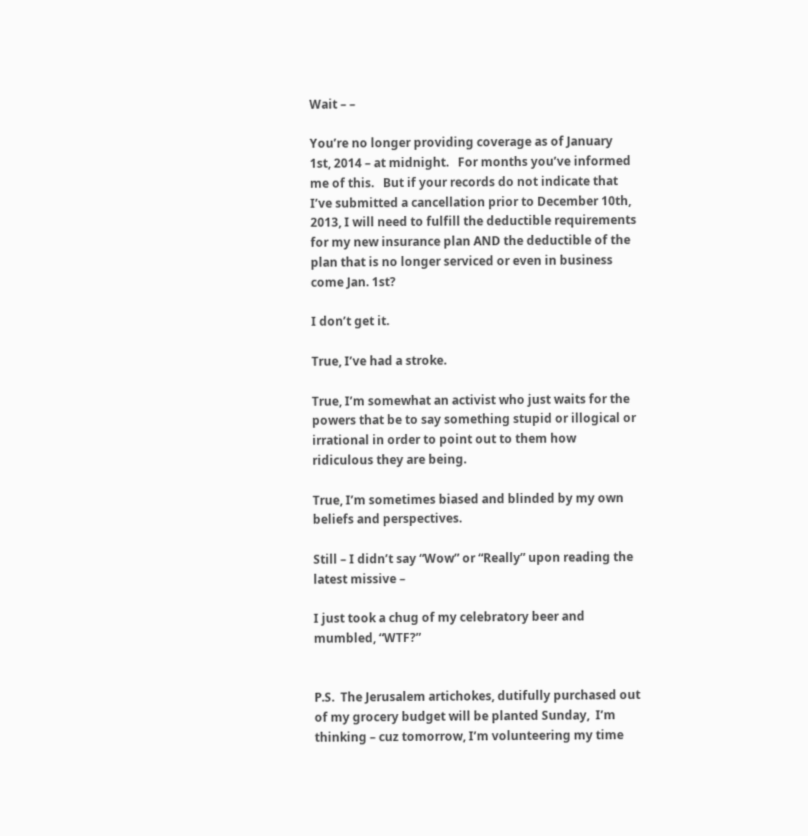Wait – –

You’re no longer providing coverage as of January 1st, 2014 – at midnight.   For months you’ve informed me of this.   But if your records do not indicate that I’ve submitted a cancellation prior to December 10th, 2013, I will need to fulfill the deductible requirements for my new insurance plan AND the deductible of the plan that is no longer serviced or even in business come Jan. 1st?

I don’t get it.

True, I’ve had a stroke.

True, I’m somewhat an activist who just waits for the powers that be to say something stupid or illogical or irrational in order to point out to them how ridiculous they are being.

True, I’m sometimes biased and blinded by my own beliefs and perspectives.

Still – I didn’t say “Wow” or “Really” upon reading the latest missive –

I just took a chug of my celebratory beer and mumbled, “WTF?”


P.S.  The Jerusalem artichokes, dutifully purchased out of my grocery budget will be planted Sunday,  I’m thinking – cuz tomorrow, I’m volunteering my time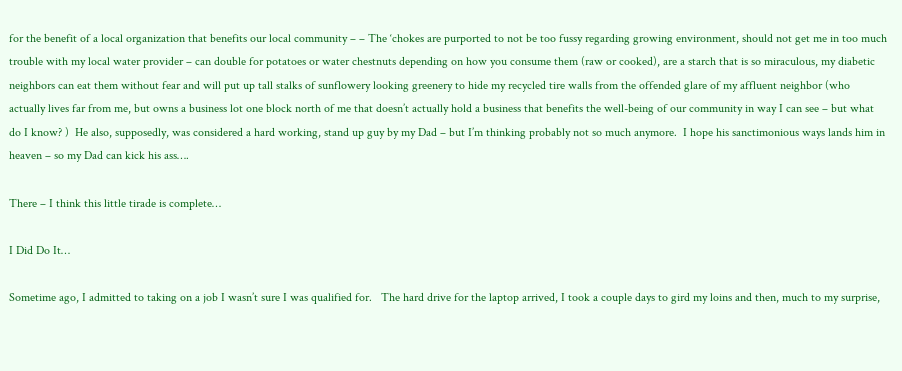for the benefit of a local organization that benefits our local community – – The ‘chokes are purported to not be too fussy regarding growing environment, should not get me in too much trouble with my local water provider – can double for potatoes or water chestnuts depending on how you consume them (raw or cooked), are a starch that is so miraculous, my diabetic neighbors can eat them without fear and will put up tall stalks of sunflowery looking greenery to hide my recycled tire walls from the offended glare of my affluent neighbor (who actually lives far from me, but owns a business lot one block north of me that doesn’t actually hold a business that benefits the well-being of our community in way I can see – but what do I know? )  He also, supposedly, was considered a hard working, stand up guy by my Dad – but I’m thinking probably not so much anymore.  I hope his sanctimonious ways lands him in heaven – so my Dad can kick his ass….

There – I think this little tirade is complete…

I Did Do It…

Sometime ago, I admitted to taking on a job I wasn’t sure I was qualified for.   The hard drive for the laptop arrived, I took a couple days to gird my loins and then, much to my surprise,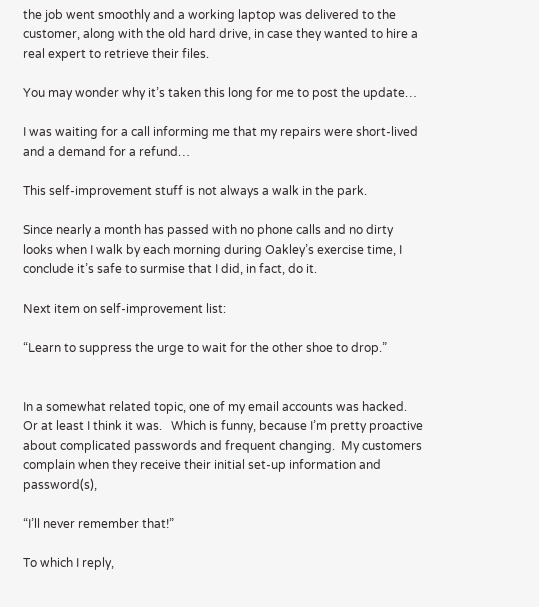the job went smoothly and a working laptop was delivered to the customer, along with the old hard drive, in case they wanted to hire a real expert to retrieve their files.

You may wonder why it’s taken this long for me to post the update…

I was waiting for a call informing me that my repairs were short-lived and a demand for a refund…

This self-improvement stuff is not always a walk in the park.

Since nearly a month has passed with no phone calls and no dirty looks when I walk by each morning during Oakley’s exercise time, I conclude it’s safe to surmise that I did, in fact, do it.

Next item on self-improvement list:

“Learn to suppress the urge to wait for the other shoe to drop.”


In a somewhat related topic, one of my email accounts was hacked.   Or at least I think it was.   Which is funny, because I’m pretty proactive about complicated passwords and frequent changing.  My customers complain when they receive their initial set-up information and password(s),

“I’ll never remember that!”

To which I reply,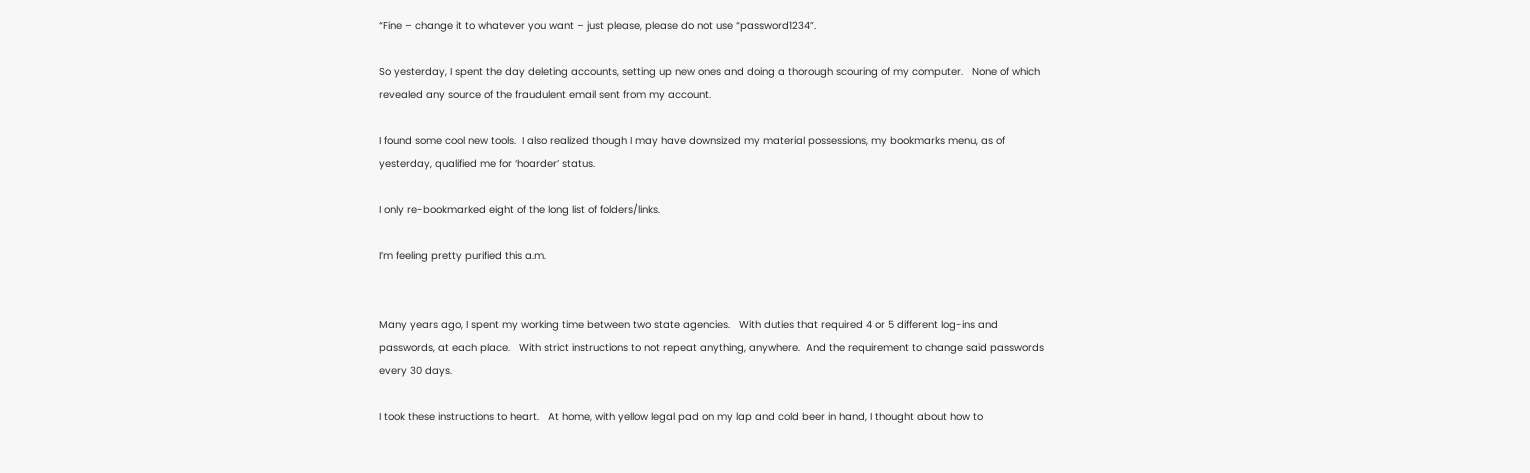“Fine – change it to whatever you want – just please, please do not use “password1234”.

So yesterday, I spent the day deleting accounts, setting up new ones and doing a thorough scouring of my computer.   None of which revealed any source of the fraudulent email sent from my account.

I found some cool new tools.  I also realized though I may have downsized my material possessions, my bookmarks menu, as of yesterday, qualified me for ‘hoarder’ status.

I only re-bookmarked eight of the long list of folders/links.

I’m feeling pretty purified this a.m.


Many years ago, I spent my working time between two state agencies.   With duties that required 4 or 5 different log-ins and passwords, at each place.   With strict instructions to not repeat anything, anywhere.  And the requirement to change said passwords every 30 days.

I took these instructions to heart.   At home, with yellow legal pad on my lap and cold beer in hand, I thought about how to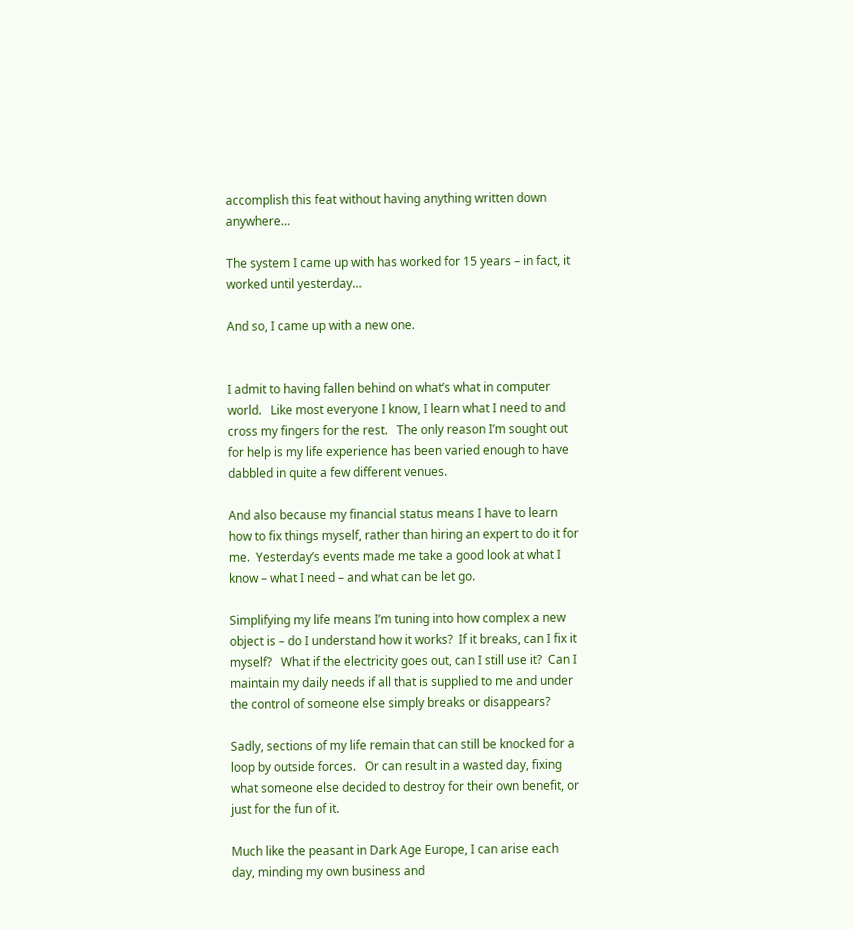accomplish this feat without having anything written down anywhere…

The system I came up with has worked for 15 years – in fact, it worked until yesterday…

And so, I came up with a new one.


I admit to having fallen behind on what’s what in computer world.   Like most everyone I know, I learn what I need to and cross my fingers for the rest.   The only reason I’m sought out for help is my life experience has been varied enough to have dabbled in quite a few different venues.

And also because my financial status means I have to learn how to fix things myself, rather than hiring an expert to do it for me.  Yesterday’s events made me take a good look at what I know – what I need – and what can be let go.

Simplifying my life means I’m tuning into how complex a new object is – do I understand how it works?  If it breaks, can I fix it myself?   What if the electricity goes out, can I still use it?  Can I maintain my daily needs if all that is supplied to me and under the control of someone else simply breaks or disappears?

Sadly, sections of my life remain that can still be knocked for a loop by outside forces.   Or can result in a wasted day, fixing what someone else decided to destroy for their own benefit, or just for the fun of it.

Much like the peasant in Dark Age Europe, I can arise each day, minding my own business and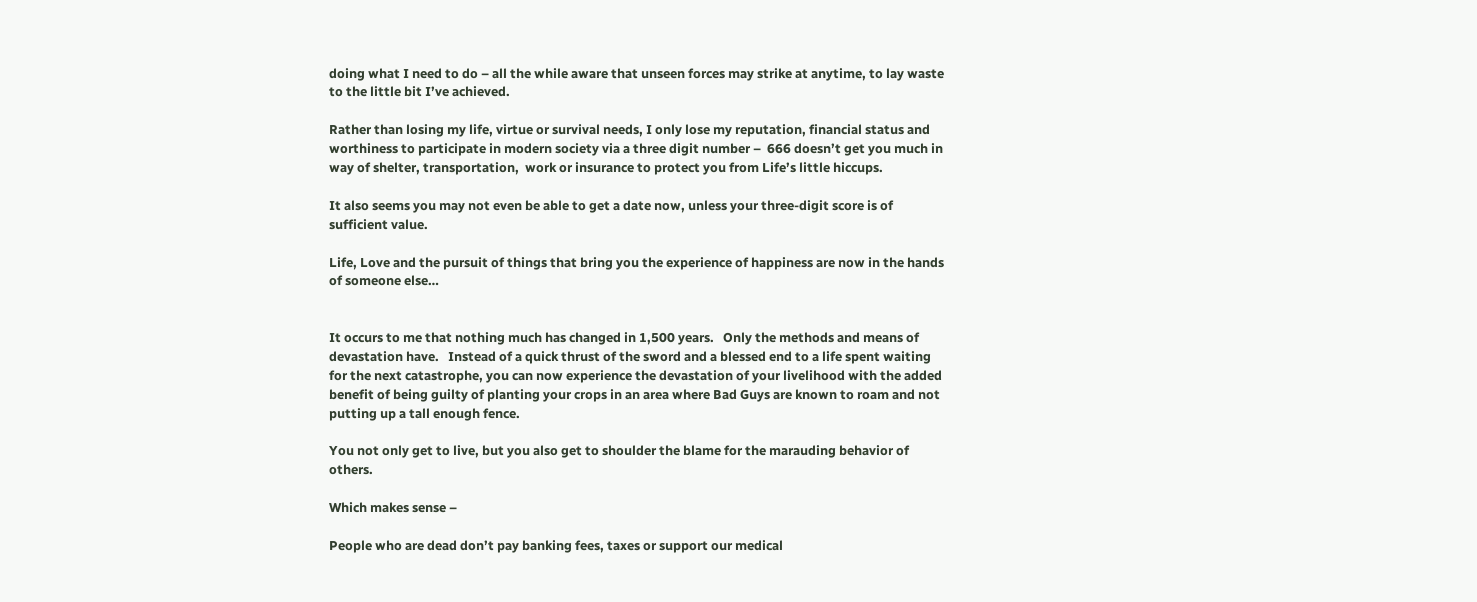doing what I need to do – all the while aware that unseen forces may strike at anytime, to lay waste to the little bit I’ve achieved.

Rather than losing my life, virtue or survival needs, I only lose my reputation, financial status and worthiness to participate in modern society via a three digit number –  666 doesn’t get you much in way of shelter, transportation,  work or insurance to protect you from Life’s little hiccups.

It also seems you may not even be able to get a date now, unless your three-digit score is of sufficient value.

Life, Love and the pursuit of things that bring you the experience of happiness are now in the hands of someone else…


It occurs to me that nothing much has changed in 1,500 years.   Only the methods and means of devastation have.   Instead of a quick thrust of the sword and a blessed end to a life spent waiting for the next catastrophe, you can now experience the devastation of your livelihood with the added benefit of being guilty of planting your crops in an area where Bad Guys are known to roam and not putting up a tall enough fence.

You not only get to live, but you also get to shoulder the blame for the marauding behavior of others.

Which makes sense –

People who are dead don’t pay banking fees, taxes or support our medical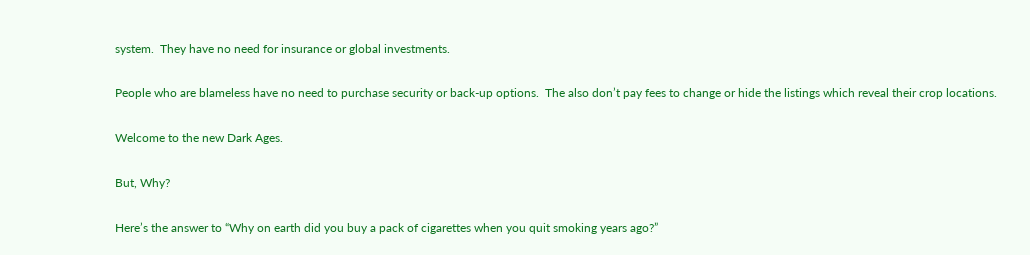system.  They have no need for insurance or global investments.

People who are blameless have no need to purchase security or back-up options.  The also don’t pay fees to change or hide the listings which reveal their crop locations.

Welcome to the new Dark Ages.

But, Why?

Here’s the answer to “Why on earth did you buy a pack of cigarettes when you quit smoking years ago?”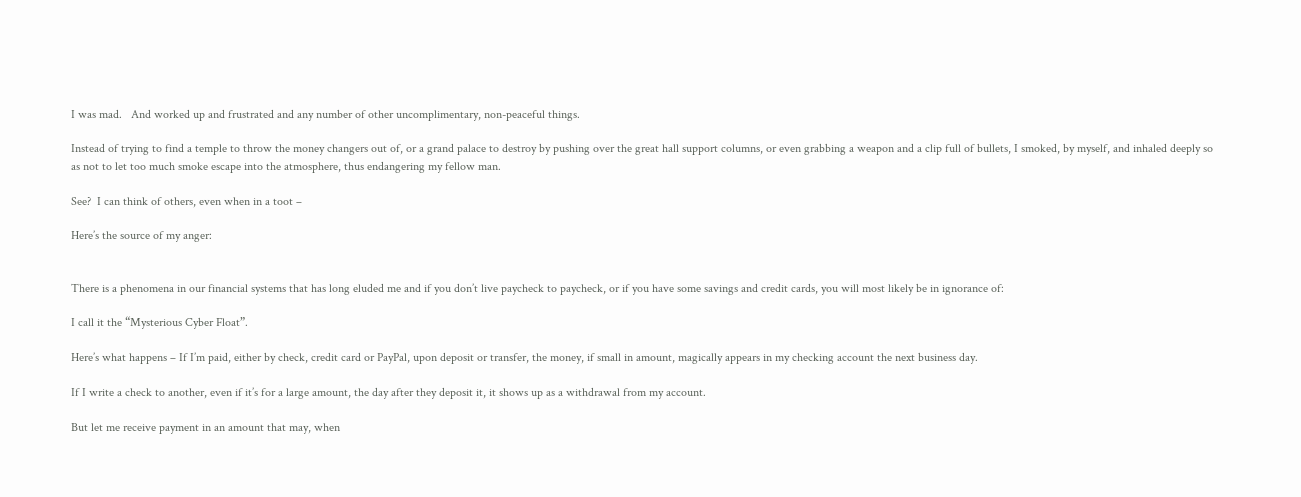I was mad.   And worked up and frustrated and any number of other uncomplimentary, non-peaceful things.

Instead of trying to find a temple to throw the money changers out of, or a grand palace to destroy by pushing over the great hall support columns, or even grabbing a weapon and a clip full of bullets, I smoked, by myself, and inhaled deeply so as not to let too much smoke escape into the atmosphere, thus endangering my fellow man.

See?  I can think of others, even when in a toot –

Here’s the source of my anger:


There is a phenomena in our financial systems that has long eluded me and if you don’t live paycheck to paycheck, or if you have some savings and credit cards, you will most likely be in ignorance of:

I call it the “Mysterious Cyber Float”.

Here’s what happens – If I’m paid, either by check, credit card or PayPal, upon deposit or transfer, the money, if small in amount, magically appears in my checking account the next business day.

If I write a check to another, even if it’s for a large amount, the day after they deposit it, it shows up as a withdrawal from my account.

But let me receive payment in an amount that may, when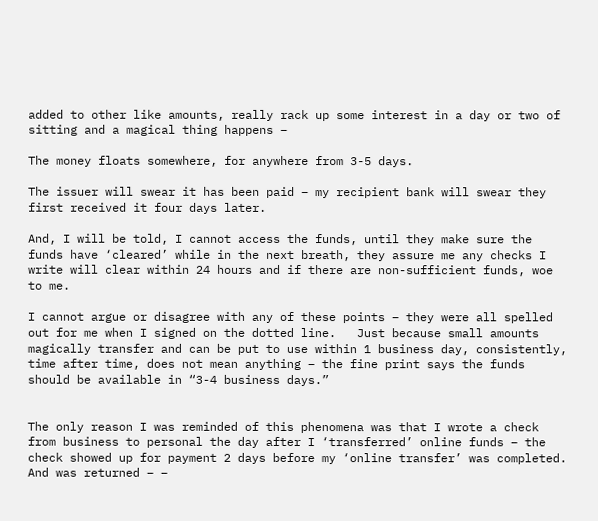added to other like amounts, really rack up some interest in a day or two of sitting and a magical thing happens –

The money floats somewhere, for anywhere from 3-5 days.

The issuer will swear it has been paid – my recipient bank will swear they first received it four days later.

And, I will be told, I cannot access the funds, until they make sure the funds have ‘cleared’ while in the next breath, they assure me any checks I write will clear within 24 hours and if there are non-sufficient funds, woe to me.

I cannot argue or disagree with any of these points – they were all spelled out for me when I signed on the dotted line.   Just because small amounts magically transfer and can be put to use within 1 business day, consistently, time after time, does not mean anything – the fine print says the funds should be available in “3-4 business days.”


The only reason I was reminded of this phenomena was that I wrote a check from business to personal the day after I ‘transferred’ online funds – the check showed up for payment 2 days before my ‘online transfer’ was completed.   And was returned – –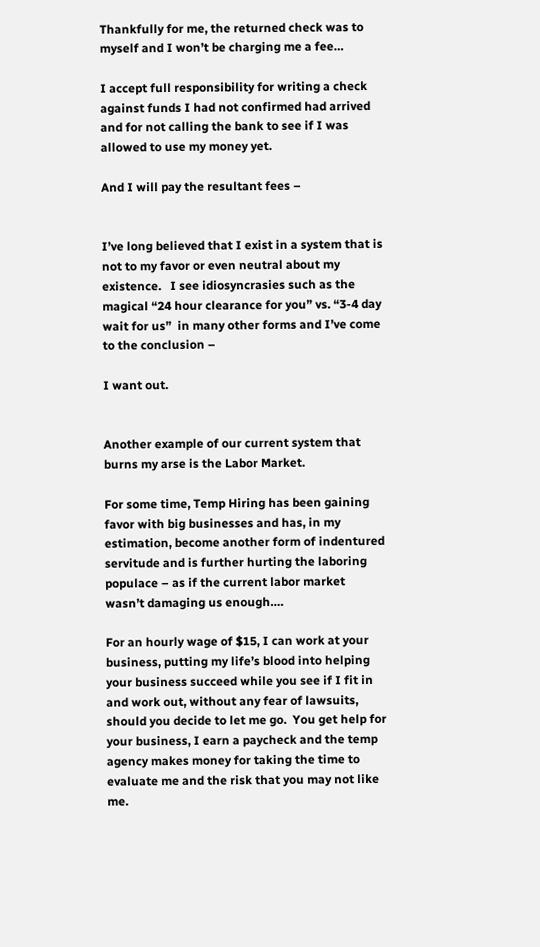Thankfully for me, the returned check was to myself and I won’t be charging me a fee…

I accept full responsibility for writing a check against funds I had not confirmed had arrived and for not calling the bank to see if I was allowed to use my money yet.

And I will pay the resultant fees –


I’ve long believed that I exist in a system that is not to my favor or even neutral about my existence.   I see idiosyncrasies such as the magical “24 hour clearance for you” vs. “3-4 day wait for us”  in many other forms and I’ve come to the conclusion –

I want out.


Another example of our current system that burns my arse is the Labor Market.

For some time, Temp Hiring has been gaining favor with big businesses and has, in my estimation, become another form of indentured servitude and is further hurting the laboring populace – as if the current labor market wasn’t damaging us enough….

For an hourly wage of $15, I can work at your business, putting my life’s blood into helping your business succeed while you see if I fit in and work out, without any fear of lawsuits, should you decide to let me go.  You get help for your business, I earn a paycheck and the temp agency makes money for taking the time to evaluate me and the risk that you may not like me.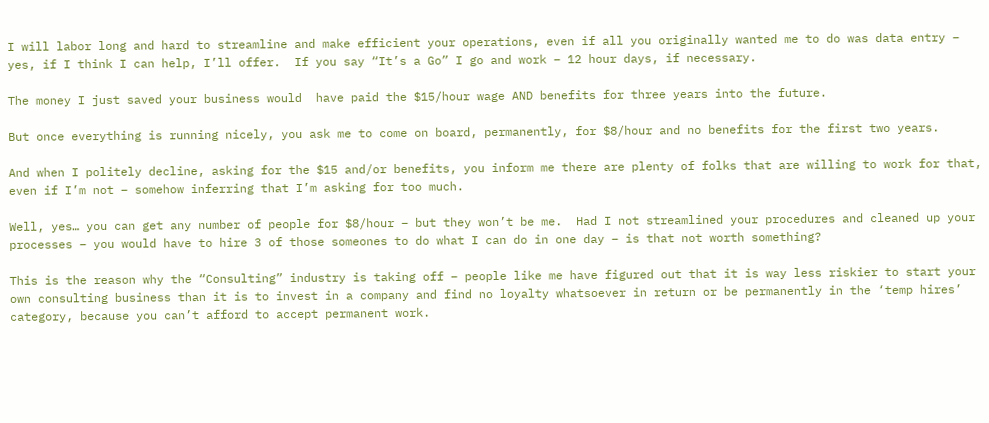I will labor long and hard to streamline and make efficient your operations, even if all you originally wanted me to do was data entry – yes, if I think I can help, I’ll offer.  If you say “It’s a Go” I go and work – 12 hour days, if necessary.

The money I just saved your business would  have paid the $15/hour wage AND benefits for three years into the future.

But once everything is running nicely, you ask me to come on board, permanently, for $8/hour and no benefits for the first two years.

And when I politely decline, asking for the $15 and/or benefits, you inform me there are plenty of folks that are willing to work for that, even if I’m not – somehow inferring that I’m asking for too much.

Well, yes… you can get any number of people for $8/hour – but they won’t be me.  Had I not streamlined your procedures and cleaned up your processes – you would have to hire 3 of those someones to do what I can do in one day – is that not worth something?

This is the reason why the “Consulting” industry is taking off – people like me have figured out that it is way less riskier to start your own consulting business than it is to invest in a company and find no loyalty whatsoever in return or be permanently in the ‘temp hires’ category, because you can’t afford to accept permanent work.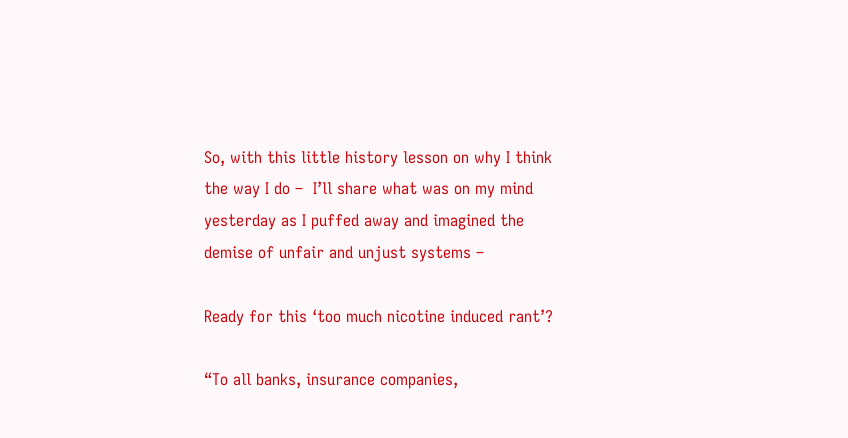So, with this little history lesson on why I think the way I do –  I’ll share what was on my mind yesterday as I puffed away and imagined the demise of unfair and unjust systems –

Ready for this ‘too much nicotine induced rant’?

“To all banks, insurance companies,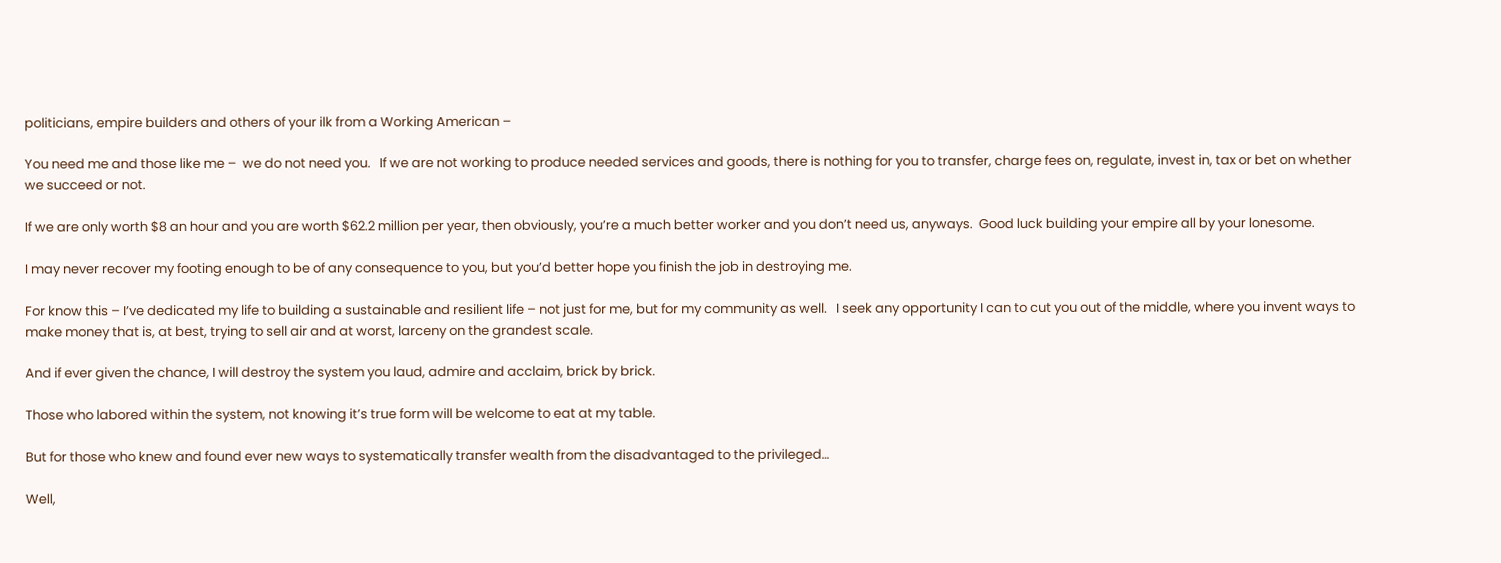politicians, empire builders and others of your ilk from a Working American –

You need me and those like me –  we do not need you.   If we are not working to produce needed services and goods, there is nothing for you to transfer, charge fees on, regulate, invest in, tax or bet on whether we succeed or not.

If we are only worth $8 an hour and you are worth $62.2 million per year, then obviously, you’re a much better worker and you don’t need us, anyways.  Good luck building your empire all by your lonesome.

I may never recover my footing enough to be of any consequence to you, but you’d better hope you finish the job in destroying me.

For know this – I’ve dedicated my life to building a sustainable and resilient life – not just for me, but for my community as well.   I seek any opportunity I can to cut you out of the middle, where you invent ways to make money that is, at best, trying to sell air and at worst, larceny on the grandest scale.

And if ever given the chance, I will destroy the system you laud, admire and acclaim, brick by brick.

Those who labored within the system, not knowing it’s true form will be welcome to eat at my table.

But for those who knew and found ever new ways to systematically transfer wealth from the disadvantaged to the privileged…

Well,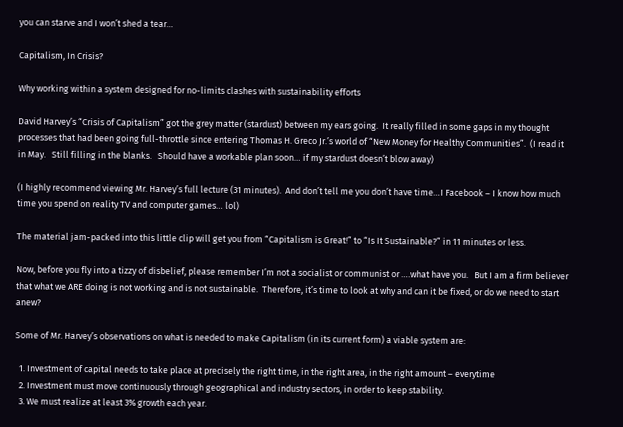you can starve and I won’t shed a tear…

Capitalism, In Crisis?

Why working within a system designed for no-limits clashes with sustainability efforts

David Harvey’s “Crisis of Capitalism” got the grey matter (stardust) between my ears going.  It really filled in some gaps in my thought processes that had been going full-throttle since entering Thomas H. Greco Jr.’s world of “New Money for Healthy Communities”.  (I read it in May.   Still filling in the blanks.   Should have a workable plan soon… if my stardust doesn’t blow away)

(I highly recommend viewing Mr. Harvey’s full lecture (31 minutes).  And don’t tell me you don’t have time…I Facebook – I know how much time you spend on reality TV and computer games… lol)

The material jam-packed into this little clip will get you from “Capitalism is Great!” to “Is It Sustainable?” in 11 minutes or less.

Now, before you fly into a tizzy of disbelief, please remember I’m not a socialist or communist or ….what have you.   But I am a firm believer that what we ARE doing is not working and is not sustainable.  Therefore, it’s time to look at why and can it be fixed, or do we need to start anew?

Some of Mr. Harvey’s observations on what is needed to make Capitalism (in its current form) a viable system are:

  1. Investment of capital needs to take place at precisely the right time, in the right area, in the right amount – everytime
  2. Investment must move continuously through geographical and industry sectors, in order to keep stability.
  3. We must realize at least 3% growth each year.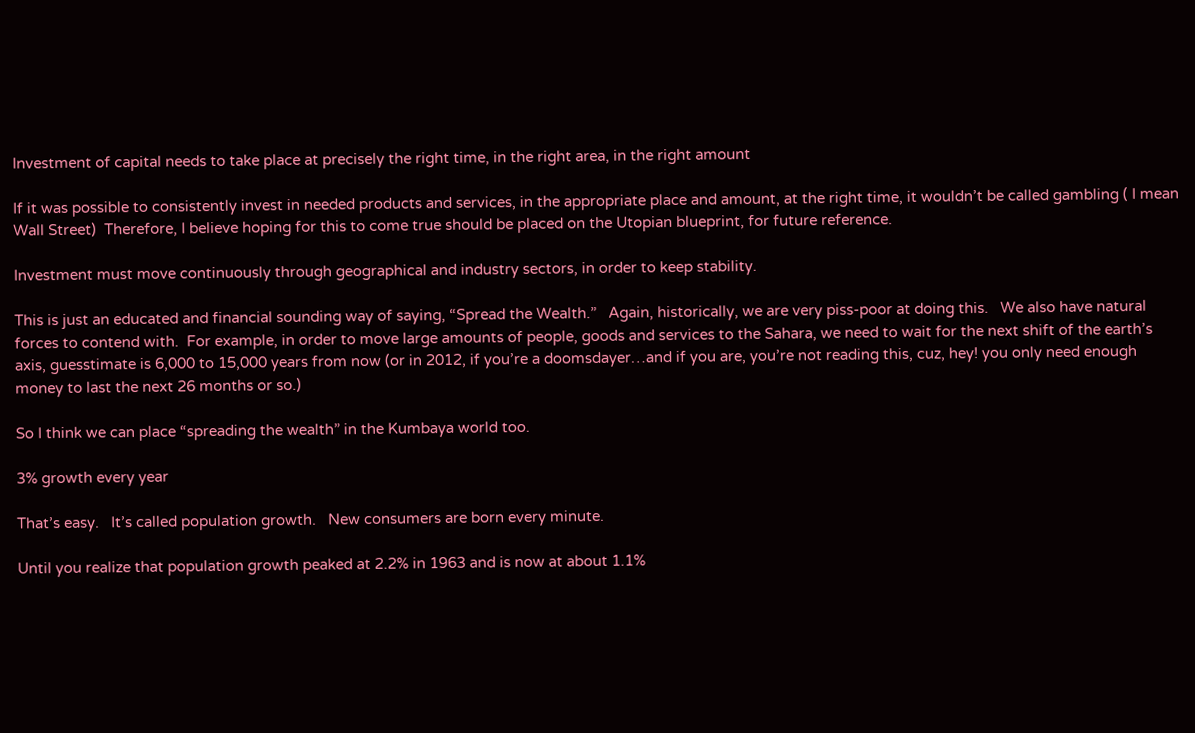Investment of capital needs to take place at precisely the right time, in the right area, in the right amount

If it was possible to consistently invest in needed products and services, in the appropriate place and amount, at the right time, it wouldn’t be called gambling ( I mean Wall Street)  Therefore, I believe hoping for this to come true should be placed on the Utopian blueprint, for future reference.

Investment must move continuously through geographical and industry sectors, in order to keep stability.

This is just an educated and financial sounding way of saying, “Spread the Wealth.”   Again, historically, we are very piss-poor at doing this.   We also have natural forces to contend with.  For example, in order to move large amounts of people, goods and services to the Sahara, we need to wait for the next shift of the earth’s axis, guesstimate is 6,000 to 15,000 years from now (or in 2012, if you’re a doomsdayer…and if you are, you’re not reading this, cuz, hey! you only need enough money to last the next 26 months or so.)

So I think we can place “spreading the wealth” in the Kumbaya world too.

3% growth every year

That’s easy.   It’s called population growth.   New consumers are born every minute.

Until you realize that population growth peaked at 2.2% in 1963 and is now at about 1.1%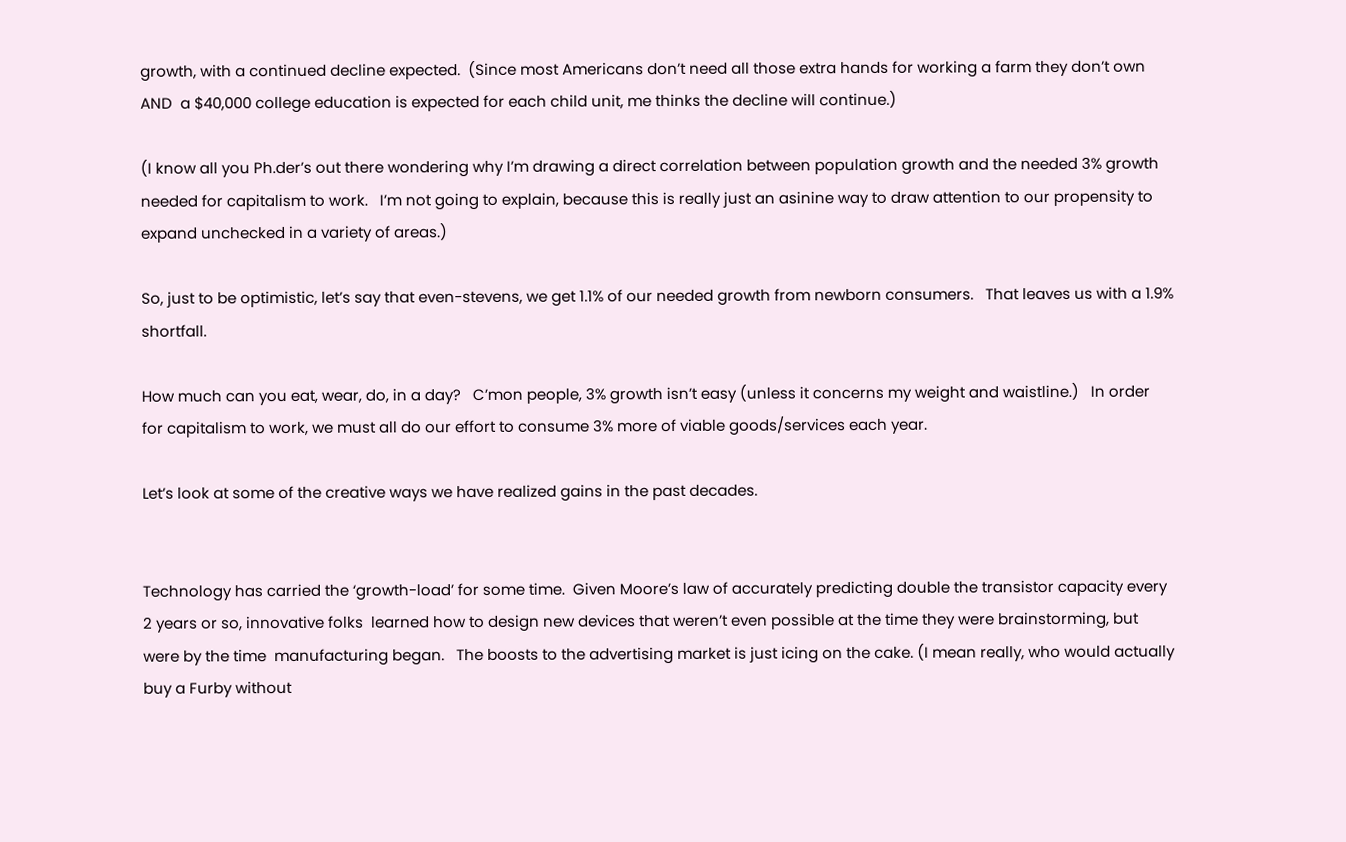growth, with a continued decline expected.  (Since most Americans don’t need all those extra hands for working a farm they don’t own  AND  a $40,000 college education is expected for each child unit, me thinks the decline will continue.)

(I know all you Ph.der’s out there wondering why I’m drawing a direct correlation between population growth and the needed 3% growth needed for capitalism to work.   I’m not going to explain, because this is really just an asinine way to draw attention to our propensity to expand unchecked in a variety of areas.)

So, just to be optimistic, let’s say that even-stevens, we get 1.1% of our needed growth from newborn consumers.   That leaves us with a 1.9% shortfall.

How much can you eat, wear, do, in a day?   C’mon people, 3% growth isn’t easy (unless it concerns my weight and waistline.)   In order for capitalism to work, we must all do our effort to consume 3% more of viable goods/services each year.

Let’s look at some of the creative ways we have realized gains in the past decades.


Technology has carried the ‘growth-load’ for some time.  Given Moore’s law of accurately predicting double the transistor capacity every 2 years or so, innovative folks  learned how to design new devices that weren’t even possible at the time they were brainstorming, but were by the time  manufacturing began.   The boosts to the advertising market is just icing on the cake. (I mean really, who would actually buy a Furby without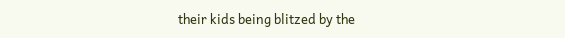their kids being blitzed by the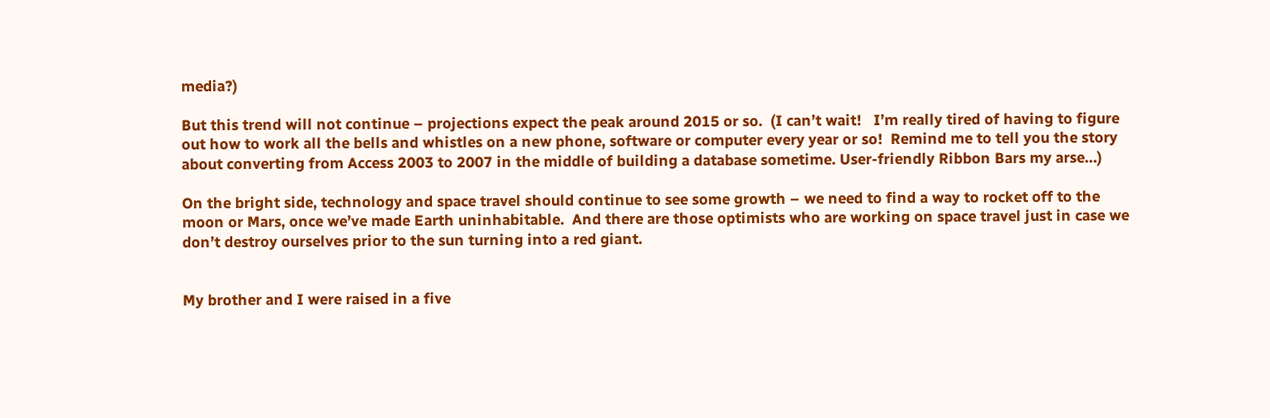media?)

But this trend will not continue – projections expect the peak around 2015 or so.  (I can’t wait!   I’m really tired of having to figure out how to work all the bells and whistles on a new phone, software or computer every year or so!  Remind me to tell you the story about converting from Access 2003 to 2007 in the middle of building a database sometime. User-friendly Ribbon Bars my arse…)

On the bright side, technology and space travel should continue to see some growth – we need to find a way to rocket off to the moon or Mars, once we’ve made Earth uninhabitable.  And there are those optimists who are working on space travel just in case we don’t destroy ourselves prior to the sun turning into a red giant.


My brother and I were raised in a five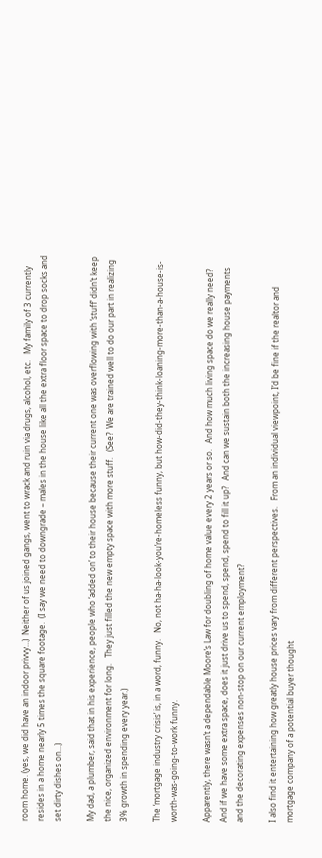room home. (yes, we did have an indoor privvy…)  Neither of us joined gangs, went to wrack and ruin via drugs, alcohol, etc.   My family of 3 currently resides in a home nearly 5 times the square footage.  (I say we need to downgrade – males in the house like all the extra floor space to drop socks and set dirty dishes on…)

My dad, a plumber, said that in his experience, people who ‘added on’ to their house because their current one was overflowing with ‘stuff’ didn’t keep the nice, organized environment for long.   They just filled the new empty space with more stuff.   (See?  We are trained well to do our part in realizing 3% growth in spending every year.)

The ‘mortgage industry crisis’ is, in a word, funny.   No, not ha-ha-look-you’re-homeless funny, but how-did-they-think-loaning-more-than-a-house-is-worth-was-going-to-work funny.

Apparently, there wasn’t a dependable Moore’s Law for doubling of home value every 2 years or so.   And how much living space do we really need?   And if we have some extra space, does it just drive us to spend, spend, spend to fill it up?   And can we sustain both the increasing house payments and the decorating expenses non-stop on our current employment?

I also find it entertaining how greatly house prices vary from different perspectives.   From an individual viewpoint, I’d be fine if the realtor and mortgage company of a potential buyer thought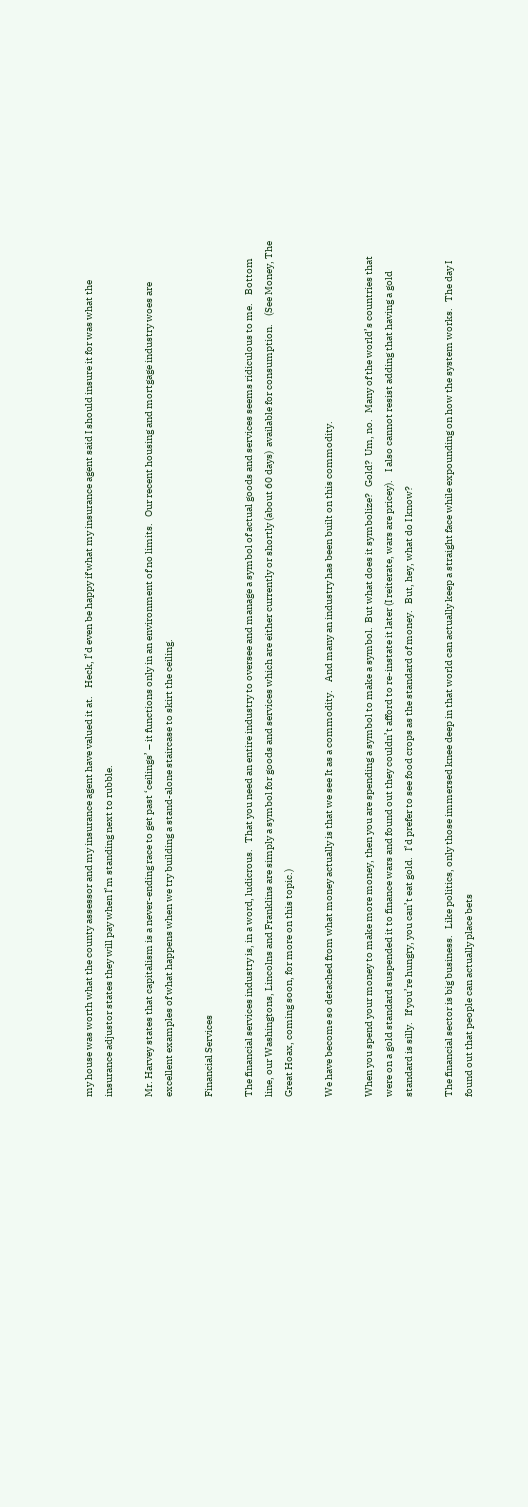my house was worth what the county assessor and my insurance agent have valued it at.    Heck, I’d even be happy if what my insurance agent said I should insure it for was what the insurance adjustor states they will pay when I’m standing next to rubble.

Mr. Harvey states that capitalism is a never-ending race to get past ‘ceilings’ – it functions only in an environment of no limits.   Our recent housing and mortgage industry woes are excellent examples of what happens when we try building a stand-alone staircase to skirt the ceiling.

Financial Services

The financial services industry is, in a word, ludicrous.   That you need an entire industry to oversee and manage a symbol of actual goods and services seems ridiculous to me.    Bottom line, our Washingtons, Lincolns and Franklins are simply a symbol for goods and services which are either currently or shortly (about 60 days)  available for consumption.    (See Money, The Great Hoax, coming soon, for more on this topic.)

We have become so detached from what money actually is that we see It as a commodity.    And many an industry has been built on this commodity.

When you spend your money to make more money, then you are spending a symbol to make a symbol.  But what does it symbolize?   Gold?  Um, no.   Many of the world’s countries that were on a gold standard suspended it to finance wars and found out they couldn’t afford to re-instate it later (I reiterate, wars are pricey).    I also cannot resist adding that having a gold standard is silly.   If you’re hungry, you can’t eat gold.   I’d prefer to see food crops as the standard of money.   But, hey, what do I know?

The financial sector is big business.   Like politics, only those immersed knee deep in that world can actually keep a straight face while expounding on how the system works.   The day I found out that people can actually place bets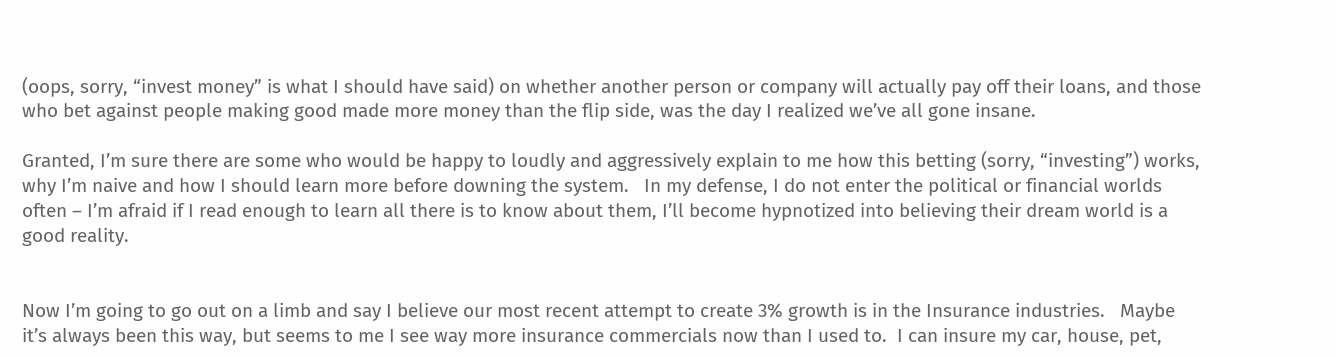(oops, sorry, “invest money” is what I should have said) on whether another person or company will actually pay off their loans, and those who bet against people making good made more money than the flip side, was the day I realized we’ve all gone insane.

Granted, I’m sure there are some who would be happy to loudly and aggressively explain to me how this betting (sorry, “investing”) works, why I’m naive and how I should learn more before downing the system.   In my defense, I do not enter the political or financial worlds often – I’m afraid if I read enough to learn all there is to know about them, I’ll become hypnotized into believing their dream world is a good reality.


Now I’m going to go out on a limb and say I believe our most recent attempt to create 3% growth is in the Insurance industries.   Maybe it’s always been this way, but seems to me I see way more insurance commercials now than I used to.  I can insure my car, house, pet,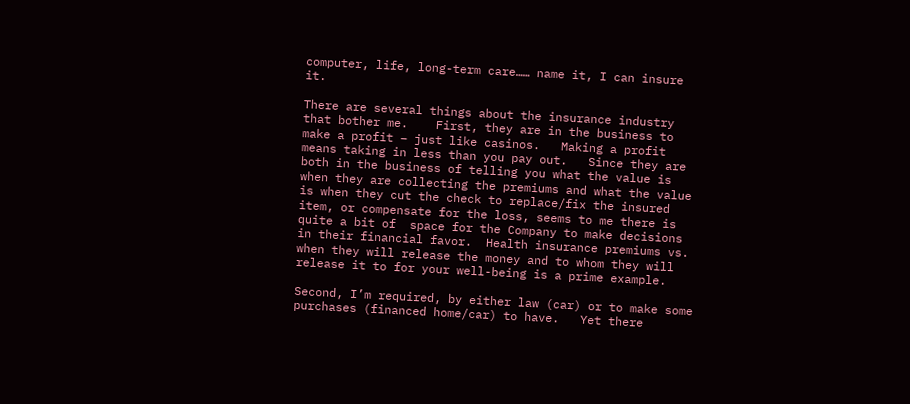computer, life, long-term care…… name it, I can insure it.

There are several things about the insurance industry that bother me.    First, they are in the business to make a profit – just like casinos.   Making a profit means taking in less than you pay out.   Since they are both in the business of telling you what the value is when they are collecting the premiums and what the value is when they cut the check to replace/fix the insured item, or compensate for the loss, seems to me there is quite a bit of  space for the Company to make decisions in their financial favor.  Health insurance premiums vs. when they will release the money and to whom they will release it to for your well-being is a prime example.

Second, I’m required, by either law (car) or to make some purchases (financed home/car) to have.   Yet there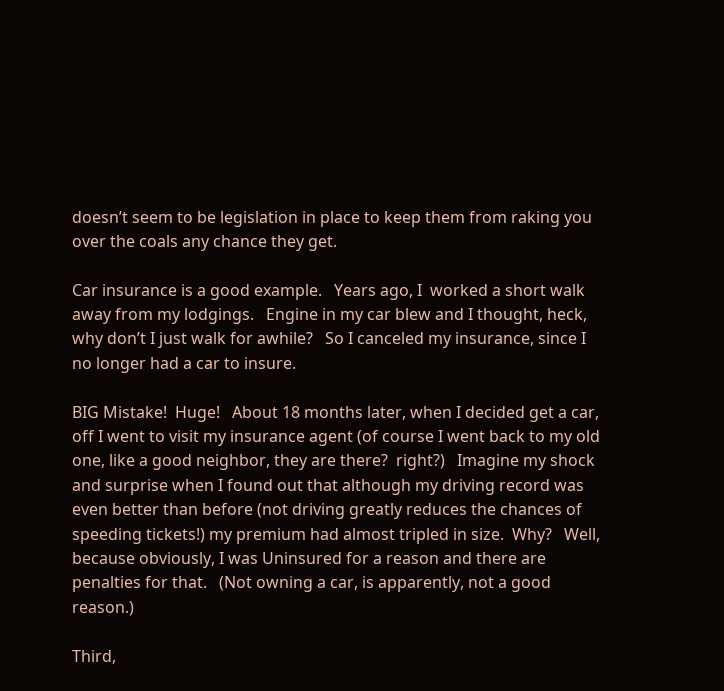doesn’t seem to be legislation in place to keep them from raking you over the coals any chance they get.

Car insurance is a good example.   Years ago, I  worked a short walk away from my lodgings.   Engine in my car blew and I thought, heck, why don’t I just walk for awhile?   So I canceled my insurance, since I no longer had a car to insure.

BIG Mistake!  Huge!   About 18 months later, when I decided get a car, off I went to visit my insurance agent (of course I went back to my old one, like a good neighbor, they are there?  right?)   Imagine my shock and surprise when I found out that although my driving record was even better than before (not driving greatly reduces the chances of speeding tickets!) my premium had almost tripled in size.  Why?   Well, because obviously, I was Uninsured for a reason and there are penalties for that.   (Not owning a car, is apparently, not a good reason.)

Third,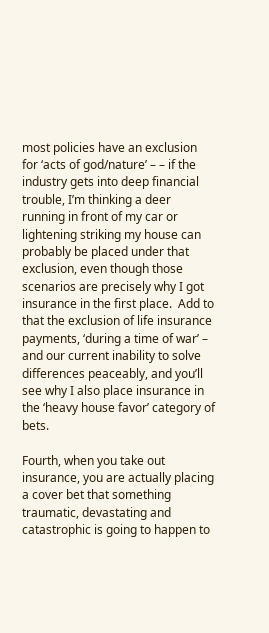most policies have an exclusion for ‘acts of god/nature’ – – if the industry gets into deep financial trouble, I’m thinking a deer running in front of my car or lightening striking my house can probably be placed under that exclusion, even though those scenarios are precisely why I got insurance in the first place.  Add to that the exclusion of life insurance payments, ‘during a time of war’ – and our current inability to solve differences peaceably, and you’ll see why I also place insurance in the ‘heavy house favor’ category of bets.

Fourth, when you take out insurance, you are actually placing a cover bet that something traumatic, devastating and catastrophic is going to happen to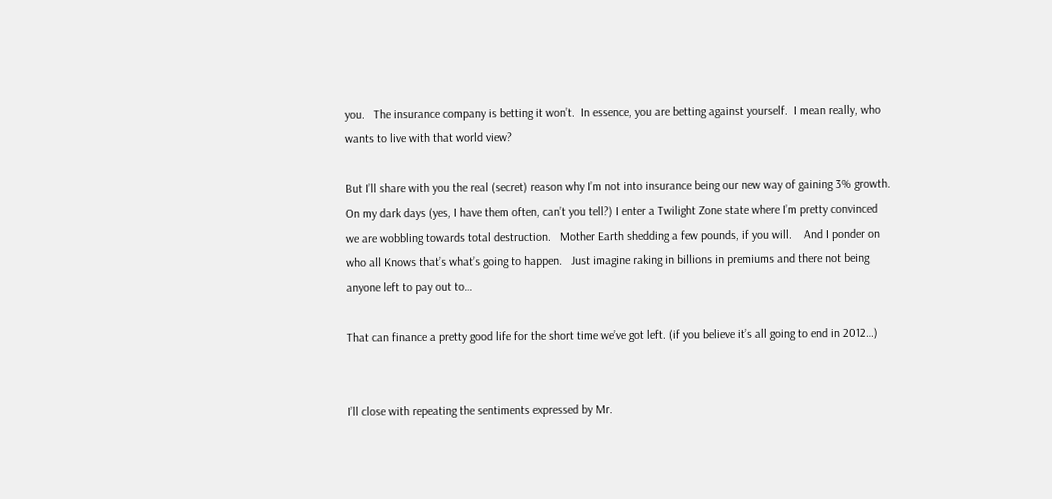you.   The insurance company is betting it won’t.  In essence, you are betting against yourself.  I mean really, who wants to live with that world view?

But I’ll share with you the real (secret) reason why I’m not into insurance being our new way of gaining 3% growth.   On my dark days (yes, I have them often, can’t you tell?) I enter a Twilight Zone state where I’m pretty convinced we are wobbling towards total destruction.   Mother Earth shedding a few pounds, if you will.    And I ponder on who all Knows that’s what’s going to happen.   Just imagine raking in billions in premiums and there not being anyone left to pay out to…

That can finance a pretty good life for the short time we’ve got left. (if you believe it’s all going to end in 2012…)


I’ll close with repeating the sentiments expressed by Mr.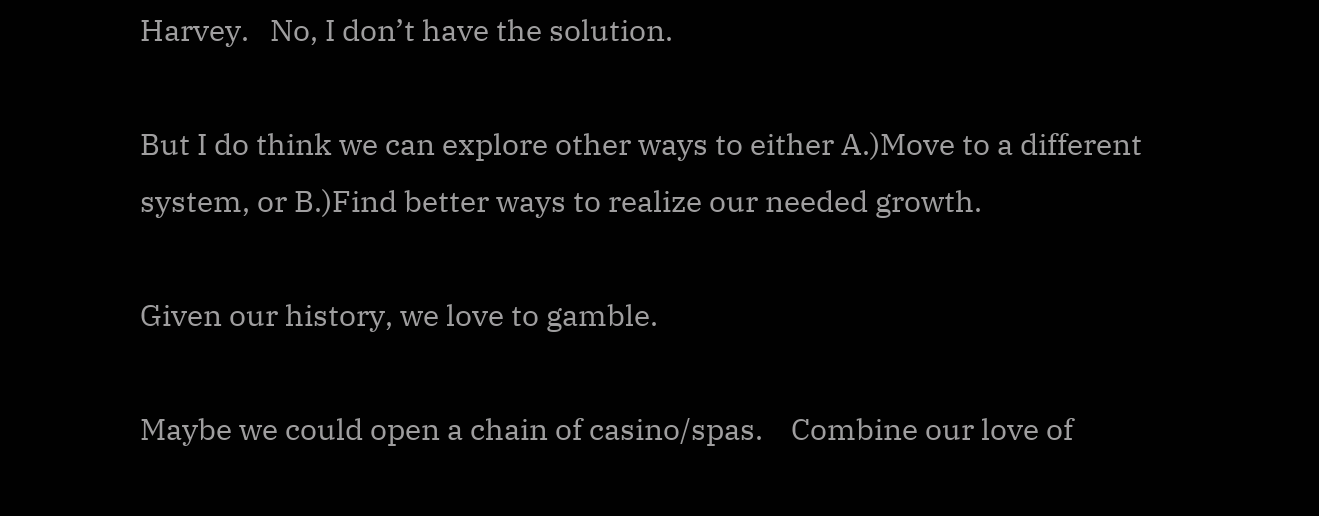Harvey.   No, I don’t have the solution.

But I do think we can explore other ways to either A.)Move to a different system, or B.)Find better ways to realize our needed growth.

Given our history, we love to gamble.

Maybe we could open a chain of casino/spas.    Combine our love of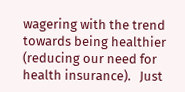wagering with the trend towards being healthier (reducing our need for health insurance).   Just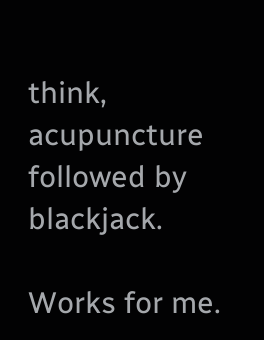think, acupuncture followed by blackjack.

Works for me.